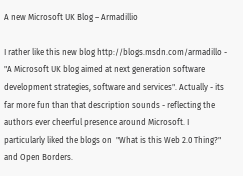A new Microsoft UK Blog – Armadillio

I rather like this new blog http://blogs.msdn.com/armadillo - "A Microsoft UK blog aimed at next generation software development strategies, software and services". Actually - its far more fun than that description sounds - reflecting the authors ever cheerful presence around Microsoft. I particularly liked the blogs on  "What is this Web 2.0 Thing?" and Open Borders.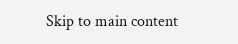Skip to main content